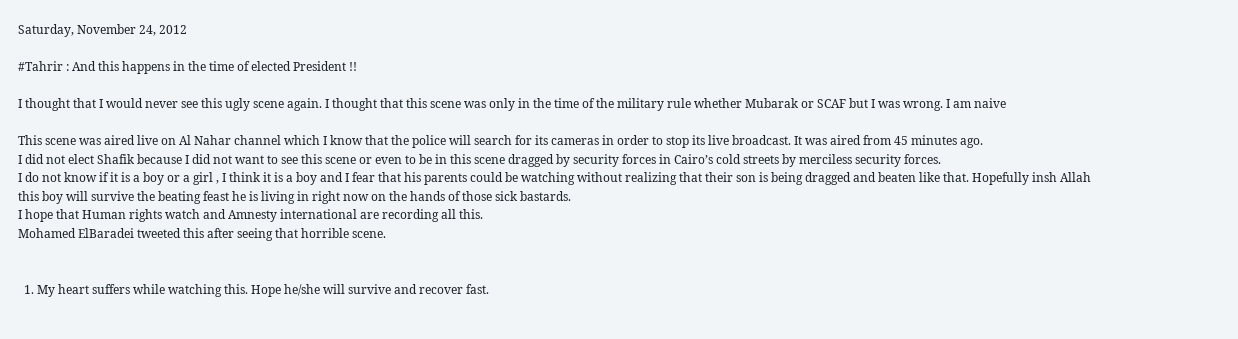Saturday, November 24, 2012

#Tahrir : And this happens in the time of elected President !!

I thought that I would never see this ugly scene again. I thought that this scene was only in the time of the military rule whether Mubarak or SCAF but I was wrong. I am naive

This scene was aired live on Al Nahar channel which I know that the police will search for its cameras in order to stop its live broadcast. It was aired from 45 minutes ago.
I did not elect Shafik because I did not want to see this scene or even to be in this scene dragged by security forces in Cairo’s cold streets by merciless security forces.
I do not know if it is a boy or a girl , I think it is a boy and I fear that his parents could be watching without realizing that their son is being dragged and beaten like that. Hopefully insh Allah this boy will survive the beating feast he is living in right now on the hands of those sick bastards.
I hope that Human rights watch and Amnesty international are recording all this.
Mohamed ElBaradei tweeted this after seeing that horrible scene.


  1. My heart suffers while watching this. Hope he/she will survive and recover fast.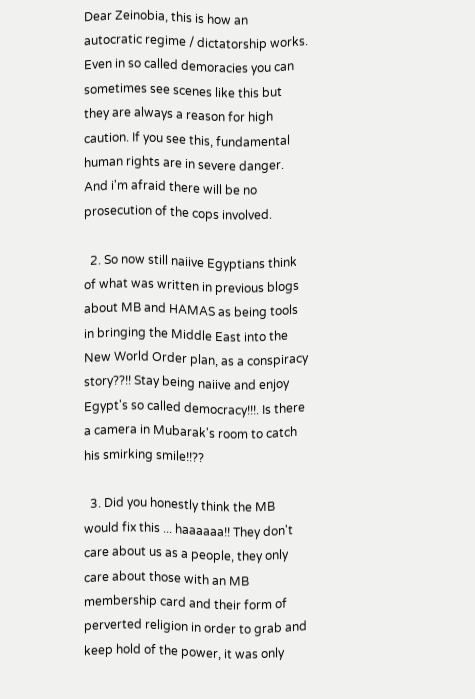Dear Zeinobia, this is how an autocratic regime / dictatorship works. Even in so called demoracies you can sometimes see scenes like this but they are always a reason for high caution. If you see this, fundamental human rights are in severe danger. And i'm afraid there will be no prosecution of the cops involved.

  2. So now still naiive Egyptians think of what was written in previous blogs about MB and HAMAS as being tools in bringing the Middle East into the New World Order plan, as a conspiracy story??!! Stay being naiive and enjoy Egypt's so called democracy!!!. Is there a camera in Mubarak's room to catch his smirking smile!!??

  3. Did you honestly think the MB would fix this ... haaaaaa!! They don't care about us as a people, they only care about those with an MB membership card and their form of perverted religion in order to grab and keep hold of the power, it was only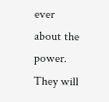ever about the power. They will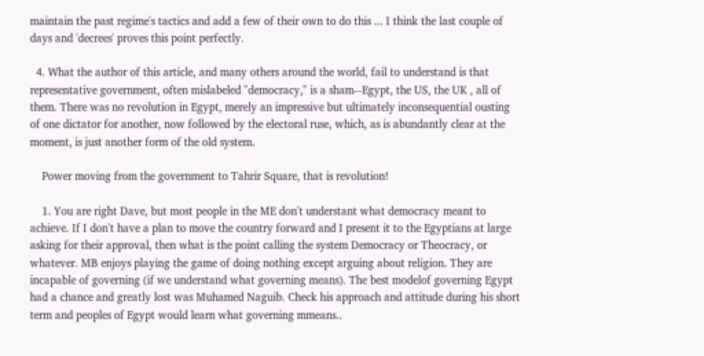maintain the past regime's tactics and add a few of their own to do this ... I think the last couple of days and 'decrees' proves this point perfectly.

  4. What the author of this article, and many others around the world, fail to understand is that representative government, often mislabeled "democracy," is a sham--Egypt, the US, the UK , all of them. There was no revolution in Egypt, merely an impressive but ultimately inconsequential ousting of one dictator for another, now followed by the electoral ruse, which, as is abundantly clear at the moment, is just another form of the old system.

    Power moving from the government to Tahrir Square, that is revolution!

    1. You are right Dave, but most people in the ME don't understant what democracy meant to achieve. If I don't have a plan to move the country forward and I present it to the Egyptians at large asking for their approval, then what is the point calling the system Democracy or Theocracy, or whatever. MB enjoys playing the game of doing nothing except arguing about religion. They are incapable of governing (if we understand what governing means). The best modelof governing Egypt had a chance and greatly lost was Muhamed Naguib. Check his approach and attitude during his short term and peoples of Egypt would learn what governing mmeans..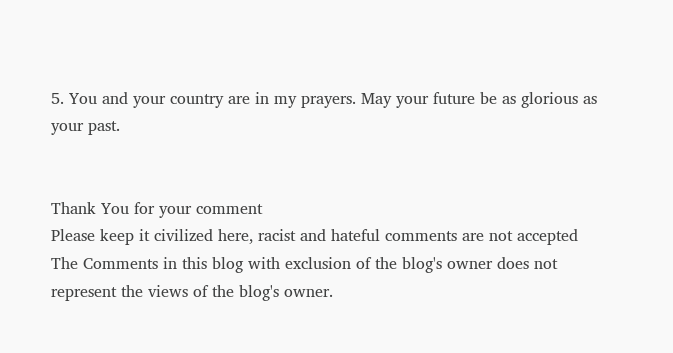5. You and your country are in my prayers. May your future be as glorious as your past.


Thank You for your comment
Please keep it civilized here, racist and hateful comments are not accepted
The Comments in this blog with exclusion of the blog's owner does not represent the views of the blog's owner.